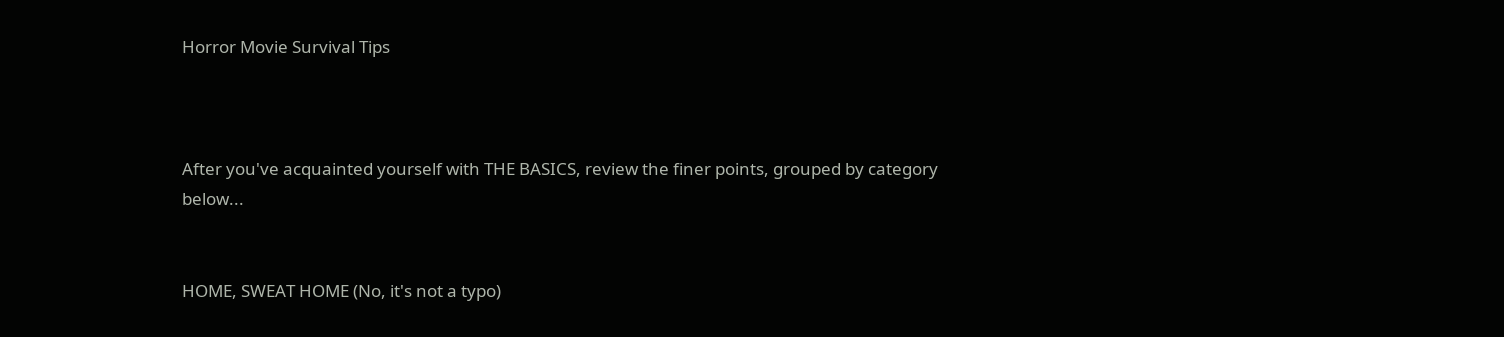Horror Movie Survival Tips



After you've acquainted yourself with THE BASICS, review the finer points, grouped by category below...


HOME, SWEAT HOME (No, it's not a typo)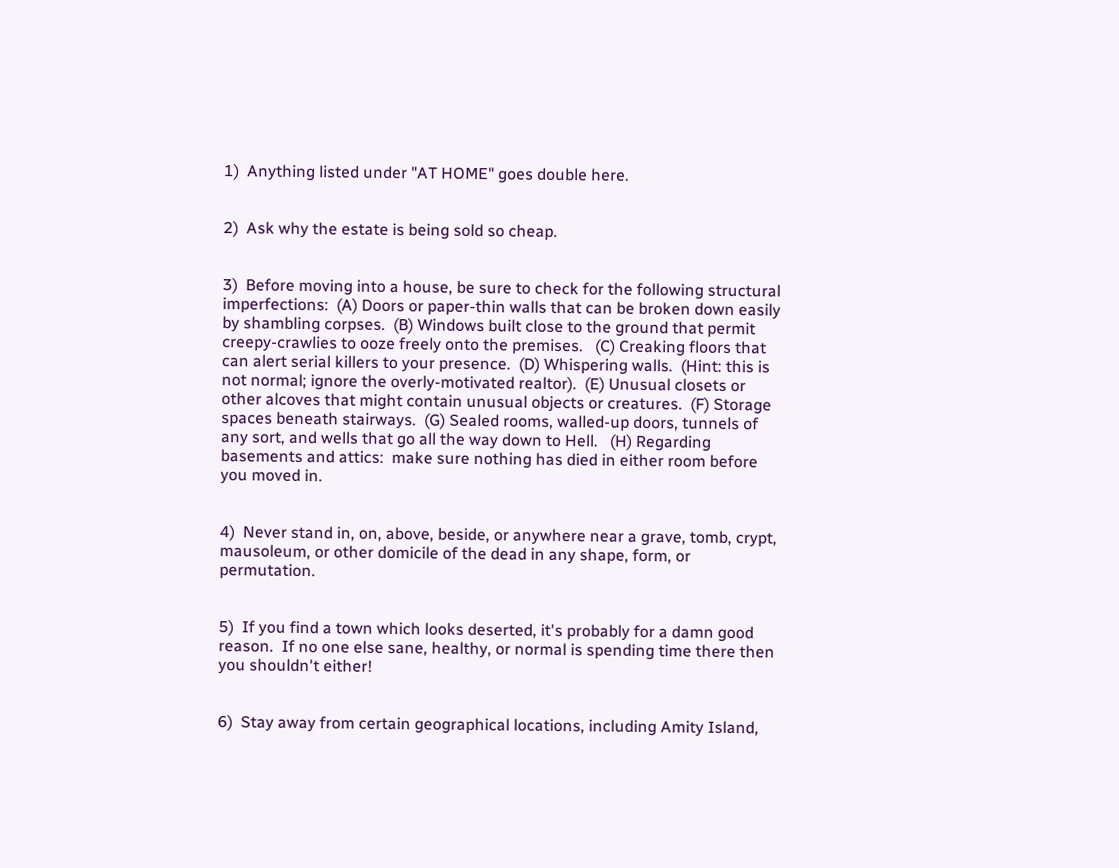1)  Anything listed under "AT HOME" goes double here.


2)  Ask why the estate is being sold so cheap.


3)  Before moving into a house, be sure to check for the following structural imperfections:  (A) Doors or paper-thin walls that can be broken down easily by shambling corpses.  (B) Windows built close to the ground that permit creepy-crawlies to ooze freely onto the premises.   (C) Creaking floors that can alert serial killers to your presence.  (D) Whispering walls.  (Hint: this is not normal; ignore the overly-motivated realtor).  (E) Unusual closets or other alcoves that might contain unusual objects or creatures.  (F) Storage spaces beneath stairways.  (G) Sealed rooms, walled-up doors, tunnels of any sort, and wells that go all the way down to Hell.   (H) Regarding basements and attics:  make sure nothing has died in either room before you moved in.


4)  Never stand in, on, above, beside, or anywhere near a grave, tomb, crypt, mausoleum, or other domicile of the dead in any shape, form, or permutation.


5)  If you find a town which looks deserted, it's probably for a damn good reason.  If no one else sane, healthy, or normal is spending time there then you shouldn't either!


6)  Stay away from certain geographical locations, including Amity Island,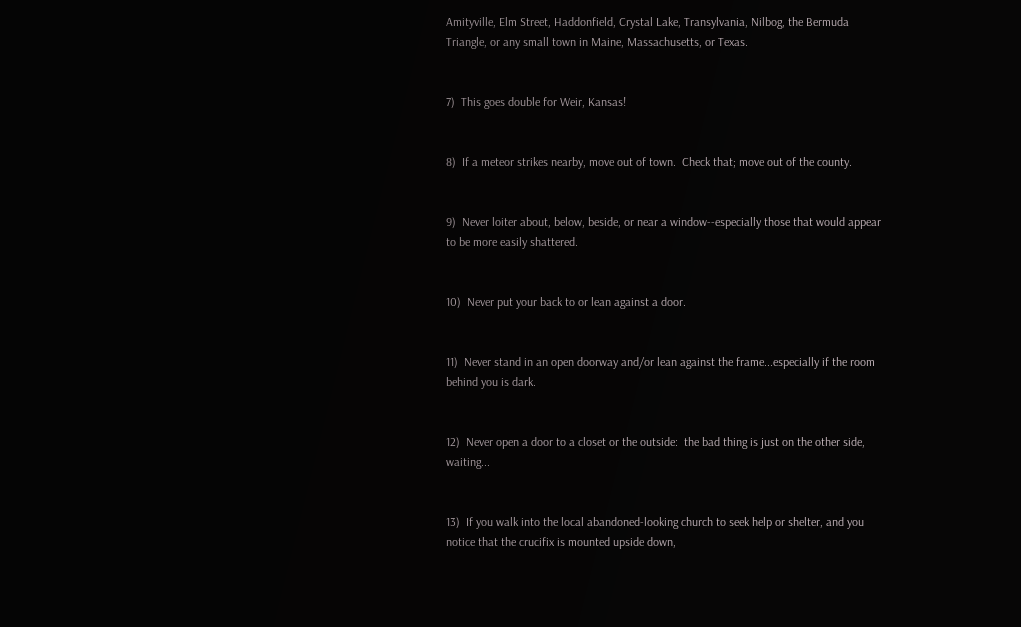Amityville, Elm Street, Haddonfield, Crystal Lake, Transylvania, Nilbog, the Bermuda Triangle, or any small town in Maine, Massachusetts, or Texas.


7)  This goes double for Weir, Kansas!


8)  If a meteor strikes nearby, move out of town.  Check that; move out of the county.


9)  Never loiter about, below, beside, or near a window--especially those that would appear to be more easily shattered.


10)  Never put your back to or lean against a door.


11)  Never stand in an open doorway and/or lean against the frame...especially if the room behind you is dark.


12)  Never open a door to a closet or the outside:  the bad thing is just on the other side, waiting...


13)  If you walk into the local abandoned-looking church to seek help or shelter, and you notice that the crucifix is mounted upside down,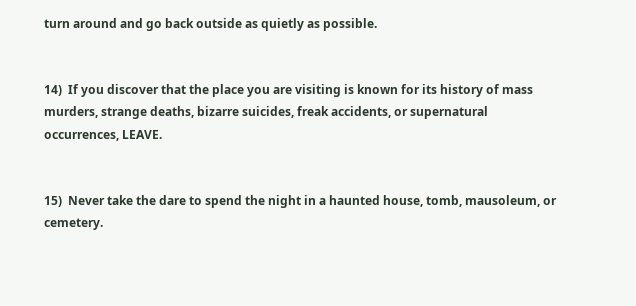turn around and go back outside as quietly as possible.


14)  If you discover that the place you are visiting is known for its history of mass murders, strange deaths, bizarre suicides, freak accidents, or supernatural occurrences, LEAVE.


15)  Never take the dare to spend the night in a haunted house, tomb, mausoleum, or cemetery.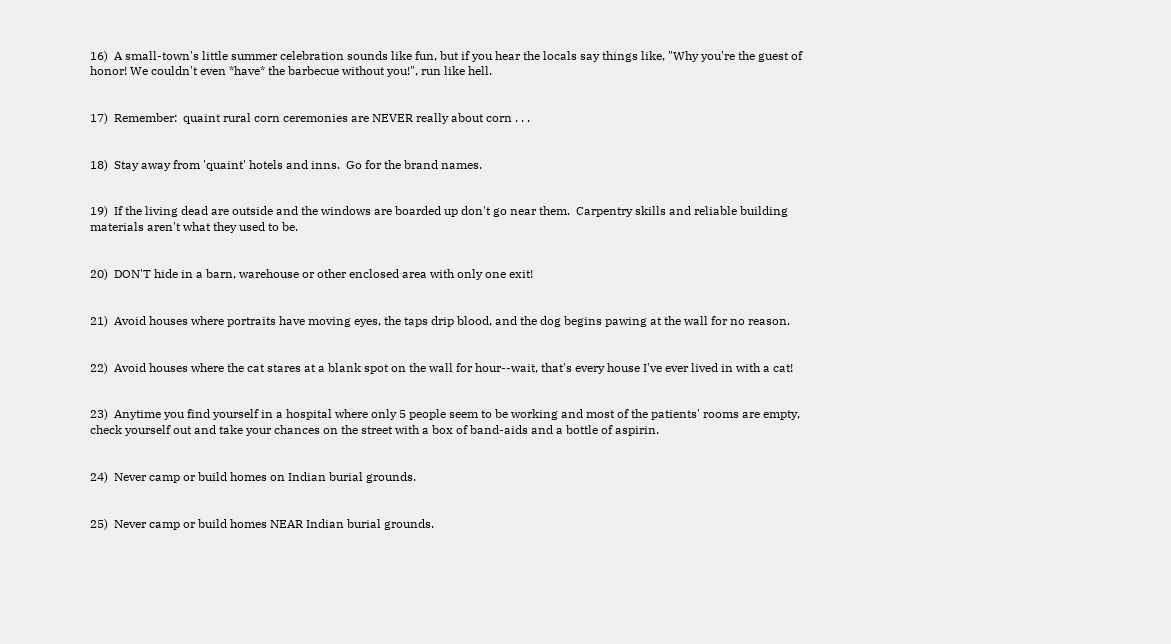16)  A small-town's little summer celebration sounds like fun, but if you hear the locals say things like, "Why you're the guest of honor! We couldn't even *have* the barbecue without you!", run like hell.


17)  Remember:  quaint rural corn ceremonies are NEVER really about corn . . .


18)  Stay away from 'quaint' hotels and inns.  Go for the brand names.


19)  If the living dead are outside and the windows are boarded up don't go near them.  Carpentry skills and reliable building materials aren't what they used to be.


20)  DON'T hide in a barn, warehouse or other enclosed area with only one exit!


21)  Avoid houses where portraits have moving eyes, the taps drip blood, and the dog begins pawing at the wall for no reason.


22)  Avoid houses where the cat stares at a blank spot on the wall for hour--wait, that's every house I've ever lived in with a cat!


23)  Anytime you find yourself in a hospital where only 5 people seem to be working and most of the patients' rooms are empty, check yourself out and take your chances on the street with a box of band-aids and a bottle of aspirin.


24)  Never camp or build homes on Indian burial grounds.


25)  Never camp or build homes NEAR Indian burial grounds.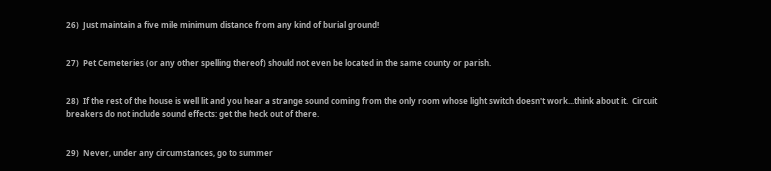26)  Just maintain a five mile minimum distance from any kind of burial ground!


27)  Pet Cemeteries (or any other spelling thereof) should not even be located in the same county or parish.


28)  If the rest of the house is well lit and you hear a strange sound coming from the only room whose light switch doesn't work...think about it.  Circuit breakers do not include sound effects: get the heck out of there.


29)  Never, under any circumstances, go to summer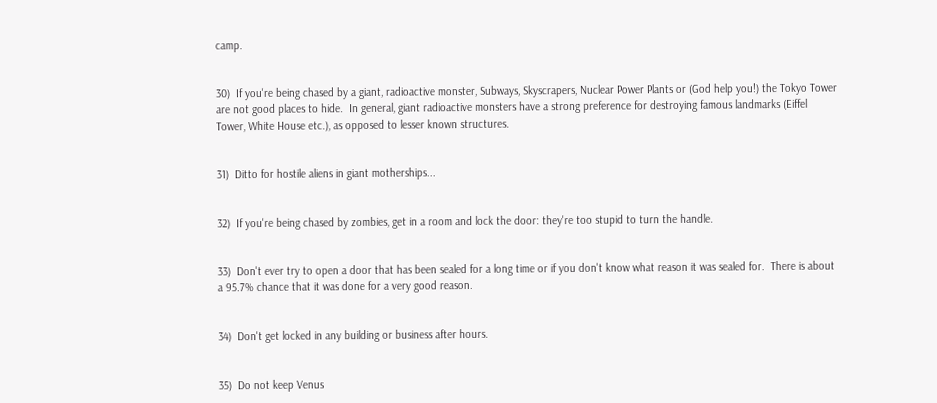camp.


30)  If you're being chased by a giant, radioactive monster, Subways, Skyscrapers, Nuclear Power Plants or (God help you!) the Tokyo Tower are not good places to hide.  In general, giant radioactive monsters have a strong preference for destroying famous landmarks (Eiffel Tower, White House etc.), as opposed to lesser known structures.


31)  Ditto for hostile aliens in giant motherships...


32)  If you're being chased by zombies, get in a room and lock the door: they're too stupid to turn the handle.


33)  Don't ever try to open a door that has been sealed for a long time or if you don't know what reason it was sealed for.  There is about a 95.7% chance that it was done for a very good reason.


34)  Don't get locked in any building or business after hours.


35)  Do not keep Venus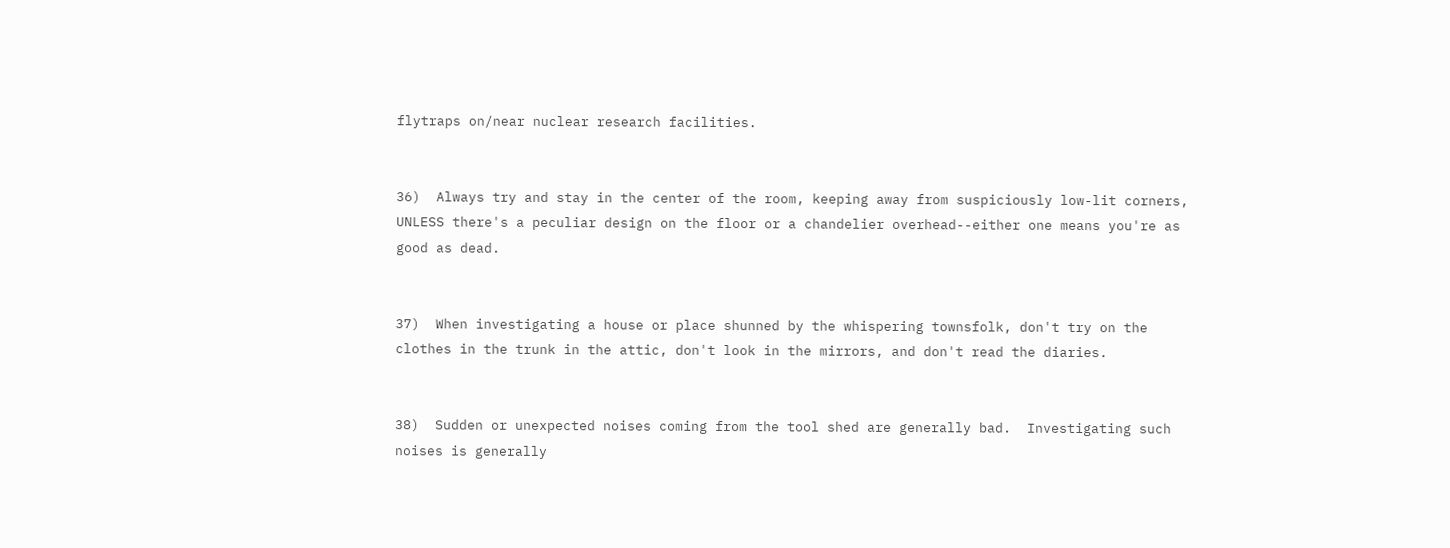flytraps on/near nuclear research facilities.


36)  Always try and stay in the center of the room, keeping away from suspiciously low-lit corners, UNLESS there's a peculiar design on the floor or a chandelier overhead--either one means you're as good as dead.


37)  When investigating a house or place shunned by the whispering townsfolk, don't try on the clothes in the trunk in the attic, don't look in the mirrors, and don't read the diaries.


38)  Sudden or unexpected noises coming from the tool shed are generally bad.  Investigating such noises is generally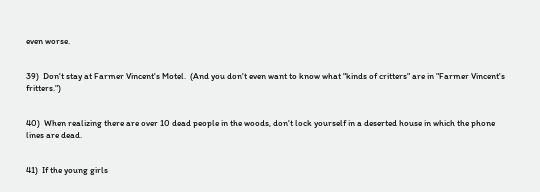even worse.


39)  Don't stay at Farmer Vincent's Motel.  (And you don't even want to know what "kinds of critters" are in "Farmer Vincent's fritters.")


40)  When realizing there are over 10 dead people in the woods, don't lock yourself in a deserted house in which the phone lines are dead.


41)  If the young girls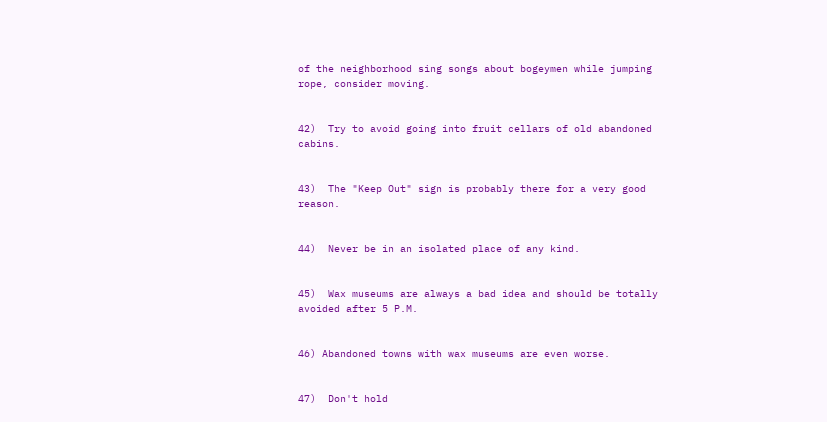of the neighborhood sing songs about bogeymen while jumping rope, consider moving.


42)  Try to avoid going into fruit cellars of old abandoned cabins.


43)  The "Keep Out" sign is probably there for a very good reason.


44)  Never be in an isolated place of any kind.


45)  Wax museums are always a bad idea and should be totally avoided after 5 P.M.


46) Abandoned towns with wax museums are even worse.


47)  Don't hold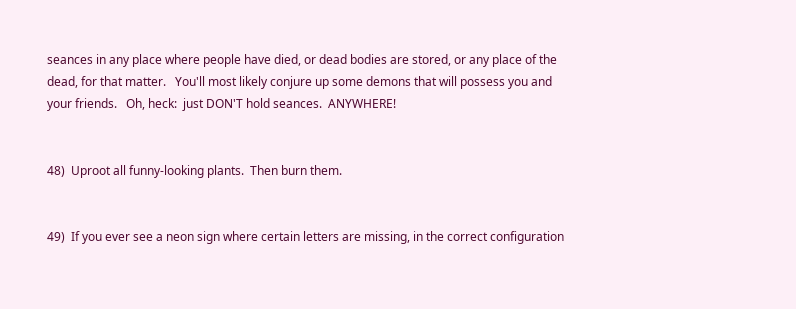seances in any place where people have died, or dead bodies are stored, or any place of the dead, for that matter.   You'll most likely conjure up some demons that will possess you and your friends.   Oh, heck:  just DON'T hold seances.  ANYWHERE!


48)  Uproot all funny-looking plants.  Then burn them.


49)  If you ever see a neon sign where certain letters are missing, in the correct configuration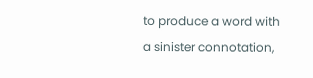to produce a word with a sinister connotation,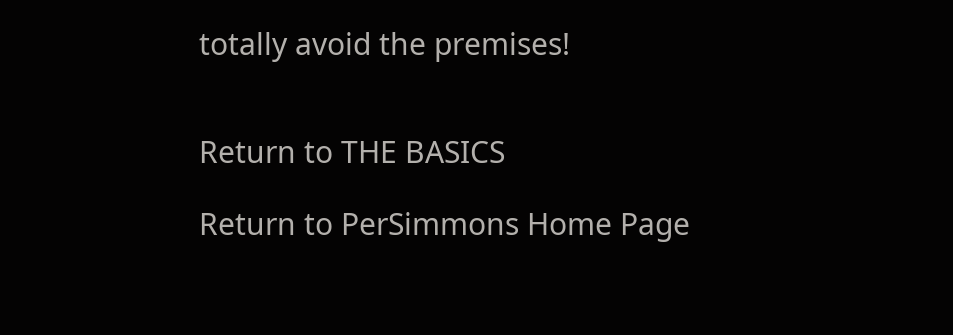totally avoid the premises!


Return to THE BASICS

Return to PerSimmons Home Page